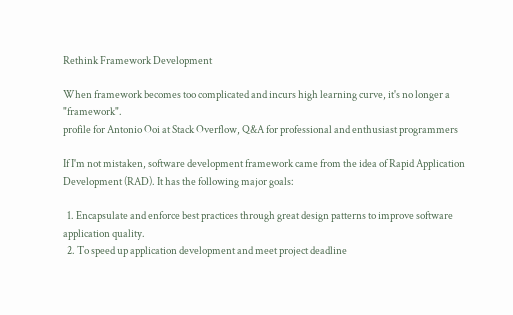Rethink Framework Development

When framework becomes too complicated and incurs high learning curve, it's no longer a "framework".
profile for Antonio Ooi at Stack Overflow, Q&A for professional and enthusiast programmers

If I'm not mistaken, software development framework came from the idea of Rapid Application Development (RAD). It has the following major goals:

  1. Encapsulate and enforce best practices through great design patterns to improve software application quality.
  2. To speed up application development and meet project deadline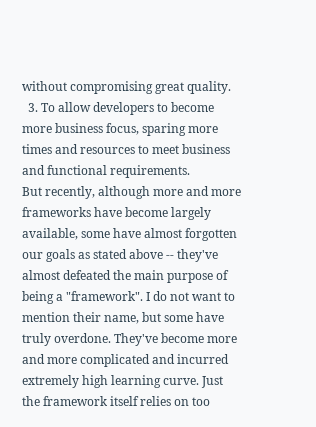without compromising great quality.
  3. To allow developers to become more business focus, sparing more times and resources to meet business and functional requirements.
But recently, although more and more frameworks have become largely available, some have almost forgotten our goals as stated above -- they've almost defeated the main purpose of being a "framework". I do not want to mention their name, but some have truly overdone. They've become more and more complicated and incurred extremely high learning curve. Just the framework itself relies on too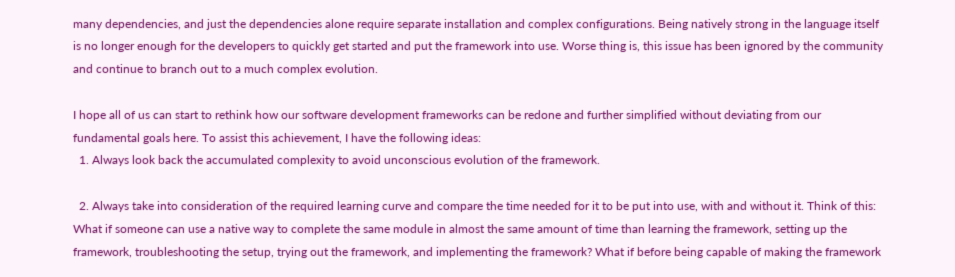many dependencies, and just the dependencies alone require separate installation and complex configurations. Being natively strong in the language itself is no longer enough for the developers to quickly get started and put the framework into use. Worse thing is, this issue has been ignored by the community and continue to branch out to a much complex evolution.

I hope all of us can start to rethink how our software development frameworks can be redone and further simplified without deviating from our fundamental goals here. To assist this achievement, I have the following ideas:
  1. Always look back the accumulated complexity to avoid unconscious evolution of the framework.

  2. Always take into consideration of the required learning curve and compare the time needed for it to be put into use, with and without it. Think of this: What if someone can use a native way to complete the same module in almost the same amount of time than learning the framework, setting up the framework, troubleshooting the setup, trying out the framework, and implementing the framework? What if before being capable of making the framework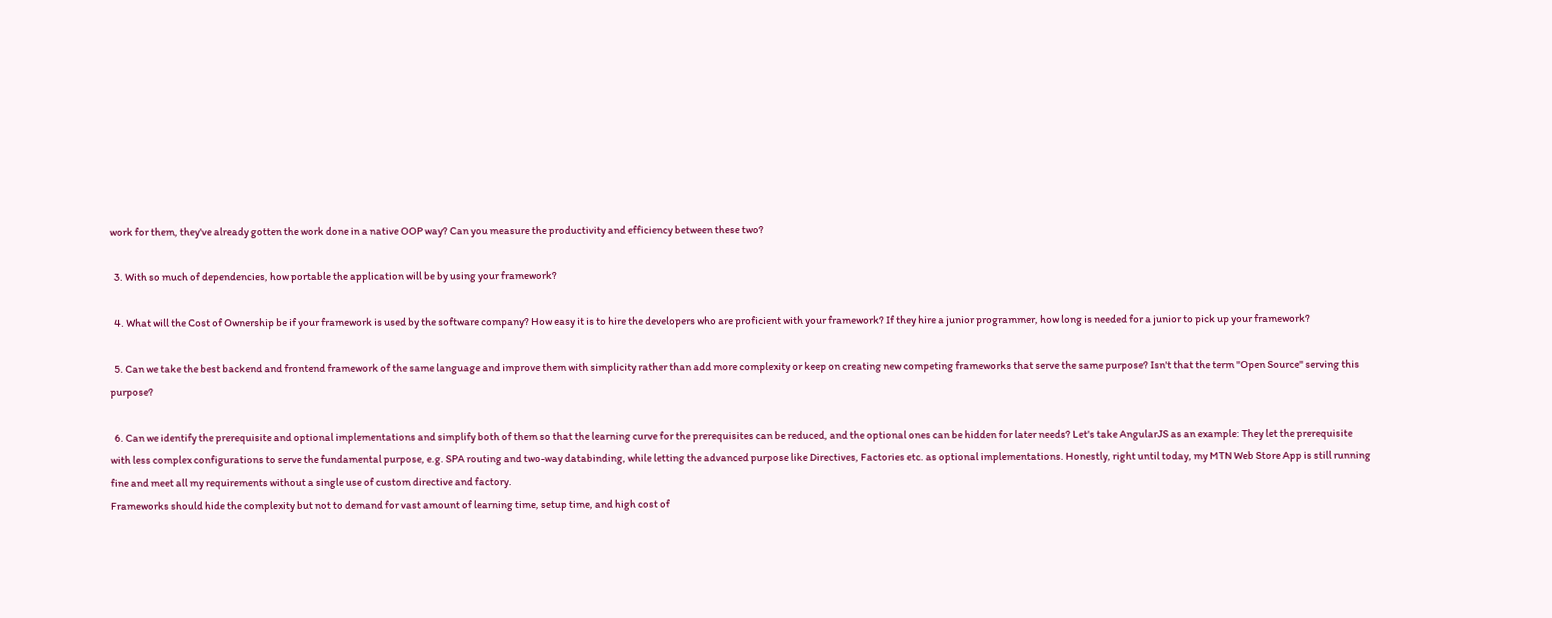work for them, they've already gotten the work done in a native OOP way? Can you measure the productivity and efficiency between these two?

  3. With so much of dependencies, how portable the application will be by using your framework?

  4. What will the Cost of Ownership be if your framework is used by the software company? How easy it is to hire the developers who are proficient with your framework? If they hire a junior programmer, how long is needed for a junior to pick up your framework?

  5. Can we take the best backend and frontend framework of the same language and improve them with simplicity rather than add more complexity or keep on creating new competing frameworks that serve the same purpose? Isn't that the term "Open Source" serving this purpose?

  6. Can we identify the prerequisite and optional implementations and simplify both of them so that the learning curve for the prerequisites can be reduced, and the optional ones can be hidden for later needs? Let's take AngularJS as an example: They let the prerequisite with less complex configurations to serve the fundamental purpose, e.g. SPA routing and two-way databinding, while letting the advanced purpose like Directives, Factories etc. as optional implementations. Honestly, right until today, my MTN Web Store App is still running fine and meet all my requirements without a single use of custom directive and factory.
Frameworks should hide the complexity but not to demand for vast amount of learning time, setup time, and high cost of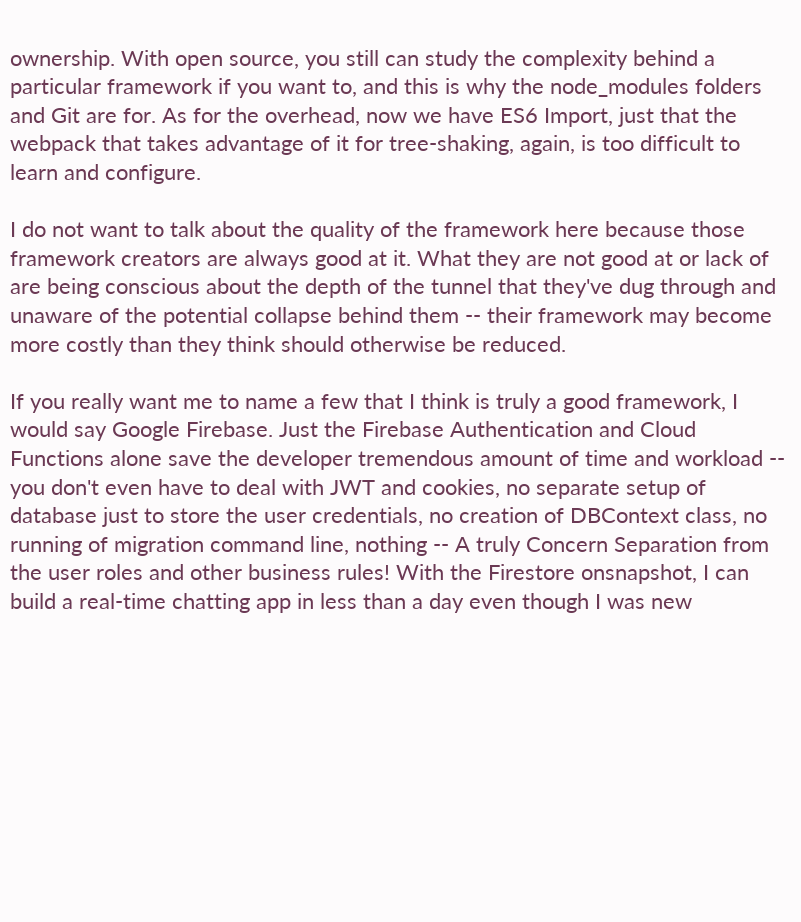ownership. With open source, you still can study the complexity behind a particular framework if you want to, and this is why the node_modules folders and Git are for. As for the overhead, now we have ES6 Import, just that the webpack that takes advantage of it for tree-shaking, again, is too difficult to learn and configure.

I do not want to talk about the quality of the framework here because those framework creators are always good at it. What they are not good at or lack of are being conscious about the depth of the tunnel that they've dug through and unaware of the potential collapse behind them -- their framework may become more costly than they think should otherwise be reduced.

If you really want me to name a few that I think is truly a good framework, I would say Google Firebase. Just the Firebase Authentication and Cloud Functions alone save the developer tremendous amount of time and workload -- you don't even have to deal with JWT and cookies, no separate setup of database just to store the user credentials, no creation of DBContext class, no running of migration command line, nothing -- A truly Concern Separation from the user roles and other business rules! With the Firestore onsnapshot, I can build a real-time chatting app in less than a day even though I was new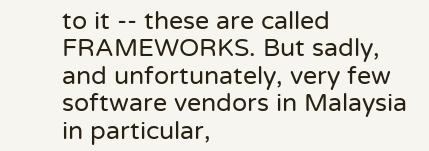to it -- these are called FRAMEWORKS. But sadly, and unfortunately, very few software vendors in Malaysia in particular,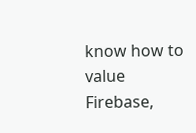know how to value Firebase,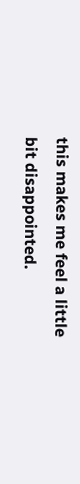this makes me feel a little bit disappointed.